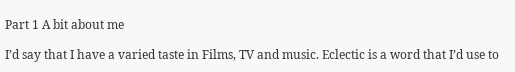Part 1 A bit about me

I’d say that I have a varied taste in Films, TV and music. Eclectic is a word that I’d use to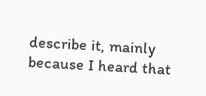describe it, mainly because I heard that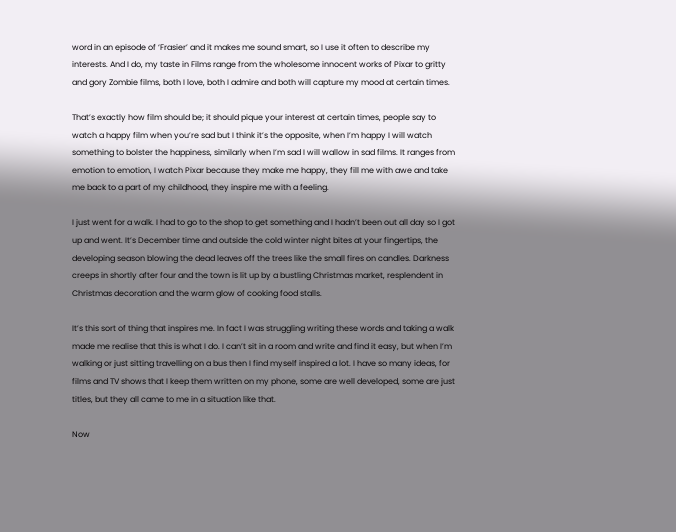word in an episode of ‘Frasier’ and it makes me sound smart, so I use it often to describe my interests. And I do, my taste in Films range from the wholesome innocent works of Pixar to gritty and gory Zombie films, both I love, both I admire and both will capture my mood at certain times.

That’s exactly how film should be; it should pique your interest at certain times, people say to watch a happy film when you’re sad but I think it’s the opposite, when I’m happy I will watch something to bolster the happiness, similarly when I’m sad I will wallow in sad films. It ranges from emotion to emotion, I watch Pixar because they make me happy, they fill me with awe and take me back to a part of my childhood, they inspire me with a feeling.

I just went for a walk. I had to go to the shop to get something and I hadn’t been out all day so I got up and went. It’s December time and outside the cold winter night bites at your fingertips, the developing season blowing the dead leaves off the trees like the small fires on candles. Darkness creeps in shortly after four and the town is lit up by a bustling Christmas market, resplendent in Christmas decoration and the warm glow of cooking food stalls.

It’s this sort of thing that inspires me. In fact I was struggling writing these words and taking a walk made me realise that this is what I do. I can’t sit in a room and write and find it easy, but when I’m walking or just sitting travelling on a bus then I find myself inspired a lot. I have so many ideas, for films and TV shows that I keep them written on my phone, some are well developed, some are just titles, but they all came to me in a situation like that.

Now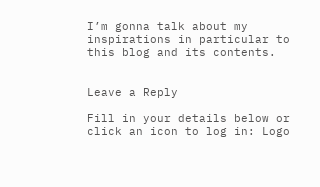I’m gonna talk about my inspirations in particular to this blog and its contents.


Leave a Reply

Fill in your details below or click an icon to log in: Logo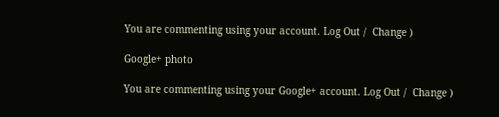You are commenting using your account. Log Out /  Change )

Google+ photo

You are commenting using your Google+ account. Log Out /  Change )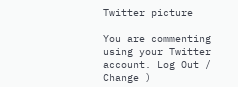Twitter picture

You are commenting using your Twitter account. Log Out /  Change )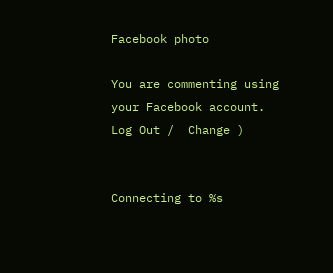Facebook photo

You are commenting using your Facebook account. Log Out /  Change )


Connecting to %s